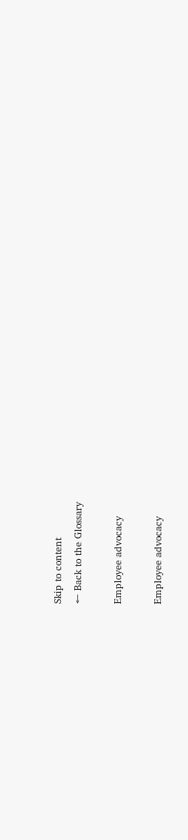Skip to content
← Back to the Glossary

Employee advocacy

Employee advocacy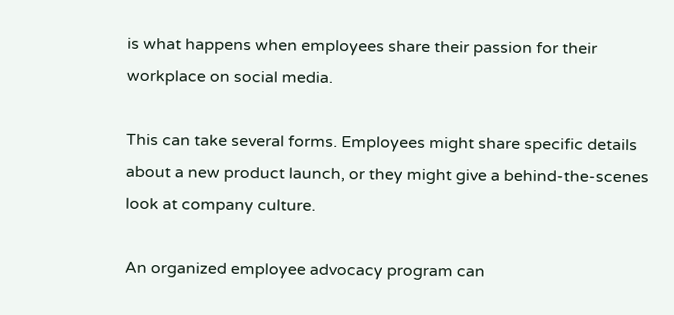is what happens when employees share their passion for their workplace on social media.

This can take several forms. Employees might share specific details about a new product launch, or they might give a behind-the-scenes look at company culture.

An organized employee advocacy program can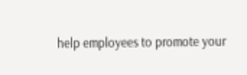help employees to promote your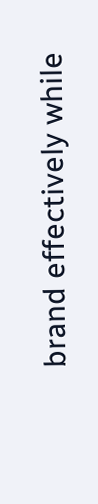brand effectively while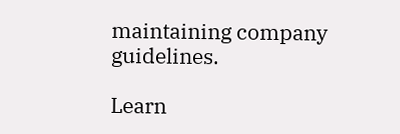maintaining company guidelines.

Learn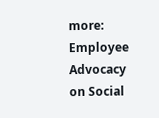more: Employee Advocacy on Social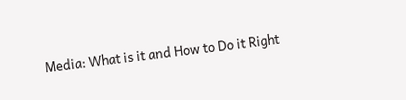Media: What is it and How to Do it Right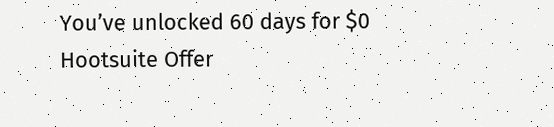You’ve unlocked 60 days for $0
Hootsuite Offer